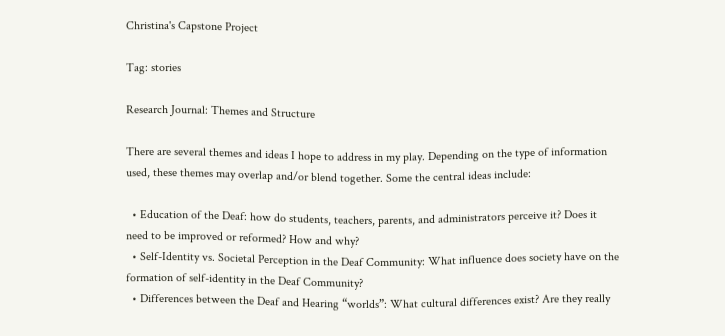Christina's Capstone Project

Tag: stories

Research Journal: Themes and Structure

There are several themes and ideas I hope to address in my play. Depending on the type of information used, these themes may overlap and/or blend together. Some the central ideas include:

  • Education of the Deaf: how do students, teachers, parents, and administrators perceive it? Does it need to be improved or reformed? How and why?
  • Self-Identity vs. Societal Perception in the Deaf Community: What influence does society have on the formation of self-identity in the Deaf Community?
  • Differences between the Deaf and Hearing “worlds”: What cultural differences exist? Are they really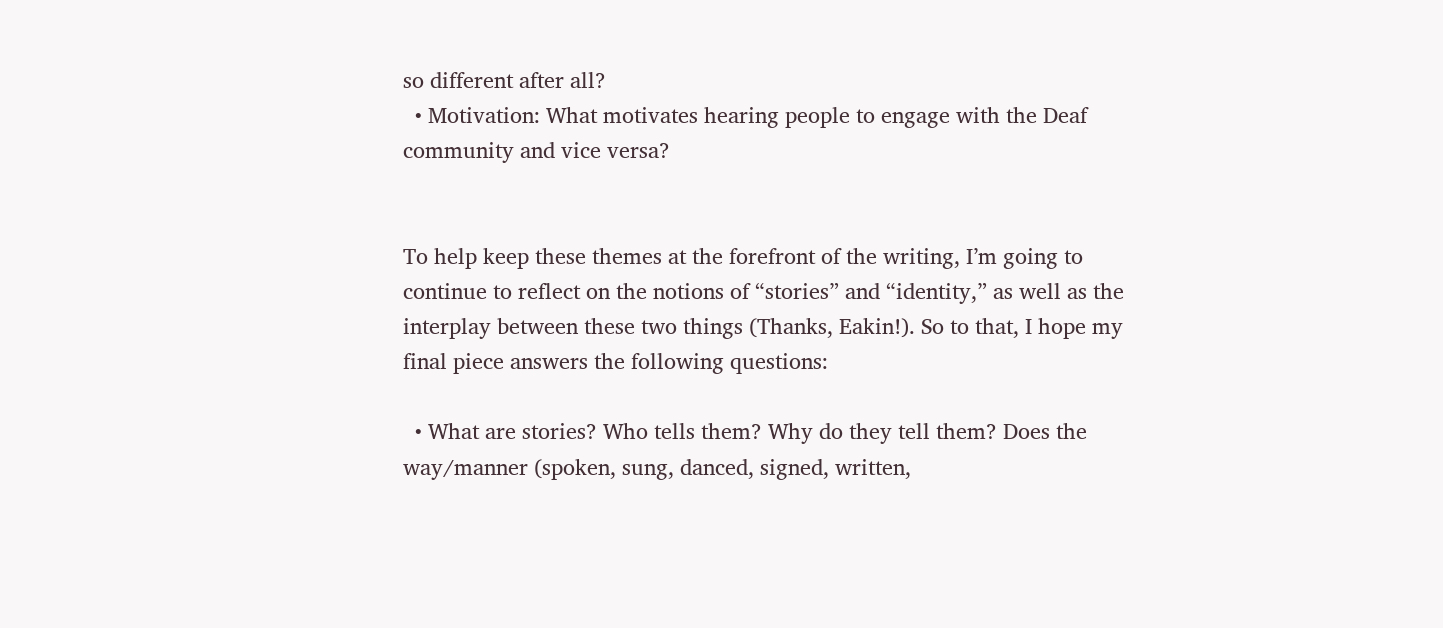so different after all?
  • Motivation: What motivates hearing people to engage with the Deaf community and vice versa?


To help keep these themes at the forefront of the writing, I’m going to continue to reflect on the notions of “stories” and “identity,” as well as the interplay between these two things (Thanks, Eakin!). So to that, I hope my final piece answers the following questions:

  • What are stories? Who tells them? Why do they tell them? Does the way/manner (spoken, sung, danced, signed, written,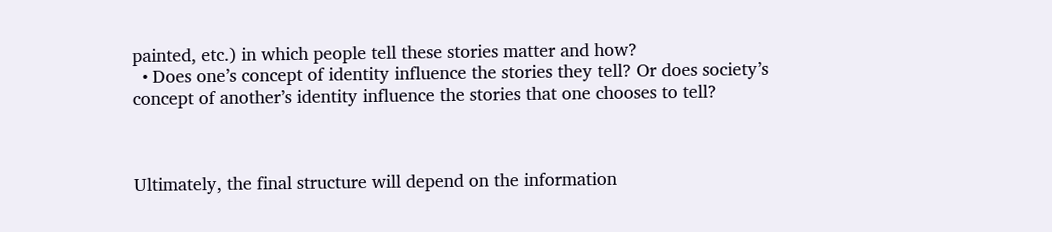painted, etc.) in which people tell these stories matter and how?
  • Does one’s concept of identity influence the stories they tell? Or does society’s concept of another’s identity influence the stories that one chooses to tell?



Ultimately, the final structure will depend on the information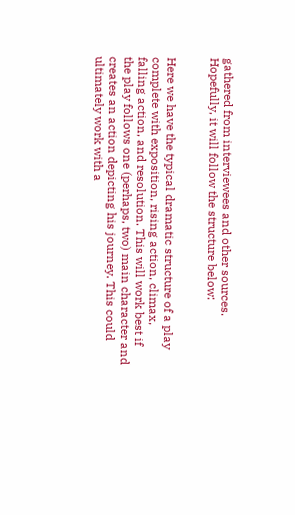gathered from interviewees and other sources. Hopefully, it will follow the structure below:


Here we have the typical dramatic structure of a play complete with exposition, rising action, climax, falling action, and resolution. This will work best if the play follows one (perhaps, two) main character and creates an action depicting his journey. This could ultimately work with a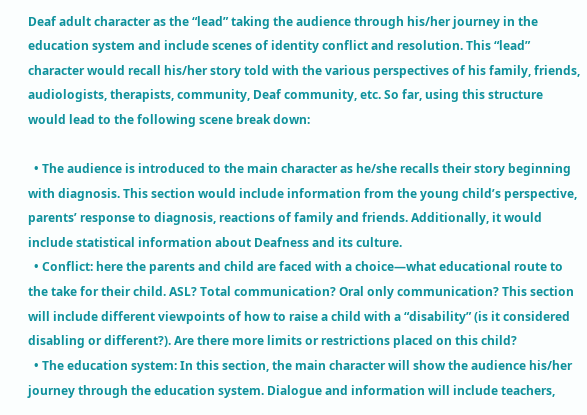Deaf adult character as the “lead” taking the audience through his/her journey in the education system and include scenes of identity conflict and resolution. This “lead” character would recall his/her story told with the various perspectives of his family, friends, audiologists, therapists, community, Deaf community, etc. So far, using this structure would lead to the following scene break down:

  • The audience is introduced to the main character as he/she recalls their story beginning with diagnosis. This section would include information from the young child’s perspective, parents’ response to diagnosis, reactions of family and friends. Additionally, it would include statistical information about Deafness and its culture.
  • Conflict: here the parents and child are faced with a choice—what educational route to the take for their child. ASL? Total communication? Oral only communication? This section will include different viewpoints of how to raise a child with a “disability” (is it considered disabling or different?). Are there more limits or restrictions placed on this child?
  • The education system: In this section, the main character will show the audience his/her journey through the education system. Dialogue and information will include teachers,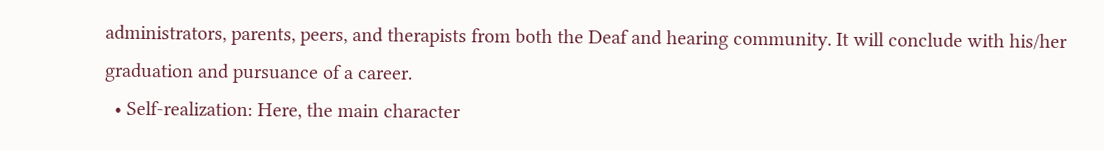administrators, parents, peers, and therapists from both the Deaf and hearing community. It will conclude with his/her graduation and pursuance of a career.
  • Self-realization: Here, the main character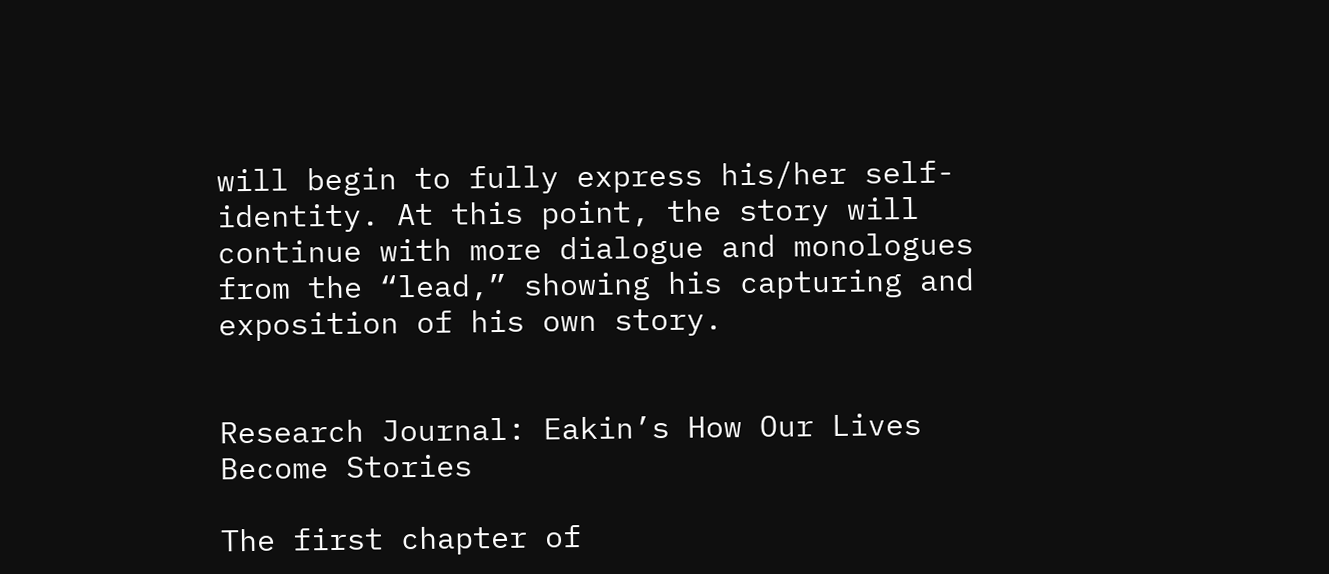will begin to fully express his/her self-identity. At this point, the story will continue with more dialogue and monologues from the “lead,” showing his capturing and exposition of his own story.


Research Journal: Eakin’s How Our Lives Become Stories

The first chapter of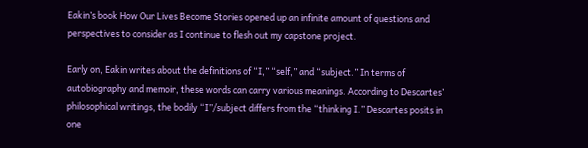Eakin’s book How Our Lives Become Stories opened up an infinite amount of questions and perspectives to consider as I continue to flesh out my capstone project.

Early on, Eakin writes about the definitions of “I,” “self,” and “subject.” In terms of autobiography and memoir, these words can carry various meanings. According to Descartes’ philosophical writings, the bodily “I”/subject differs from the “thinking I.” Descartes posits in one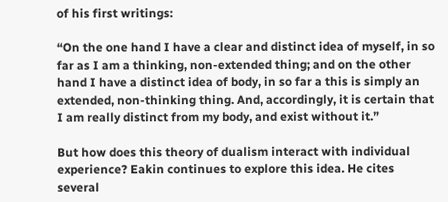of his first writings:

“On the one hand I have a clear and distinct idea of myself, in so far as I am a thinking, non-extended thing; and on the other hand I have a distinct idea of body, in so far a this is simply an extended, non-thinking thing. And, accordingly, it is certain that I am really distinct from my body, and exist without it.”

But how does this theory of dualism interact with individual experience? Eakin continues to explore this idea. He cites several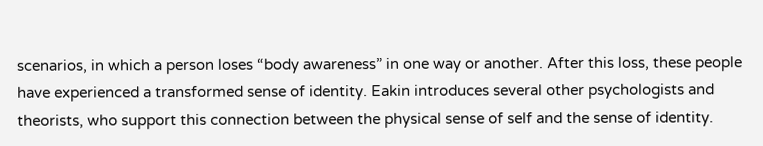scenarios, in which a person loses “body awareness” in one way or another. After this loss, these people have experienced a transformed sense of identity. Eakin introduces several other psychologists and theorists, who support this connection between the physical sense of self and the sense of identity.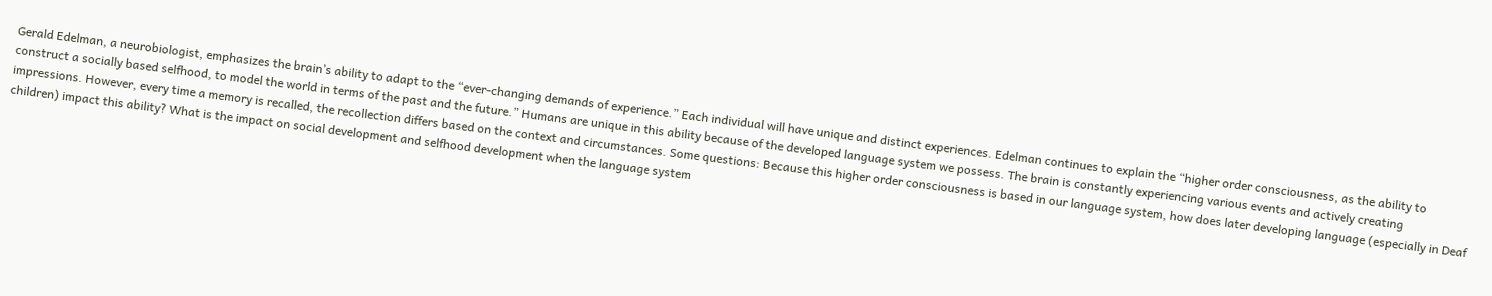Gerald Edelman, a neurobiologist, emphasizes the brain’s ability to adapt to the “ever-changing demands of experience.” Each individual will have unique and distinct experiences. Edelman continues to explain the “higher order consciousness, as the ability to construct a socially based selfhood, to model the world in terms of the past and the future.” Humans are unique in this ability because of the developed language system we possess. The brain is constantly experiencing various events and actively creating impressions. However, every time a memory is recalled, the recollection differs based on the context and circumstances. Some questions: Because this higher order consciousness is based in our language system, how does later developing language (especially in Deaf children) impact this ability? What is the impact on social development and selfhood development when the language system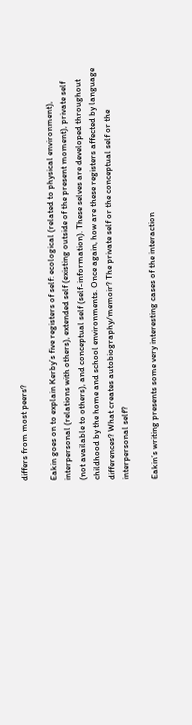differs from most peers?

Eakin goes on to explain Kerby’s five registers of self: ecological (related to physical environment), interpersonal (relations with others), extended self (existing outside of the present moment), private self (not available to others), and conceptual self (self-information). These selves are developed throughout childhood by the home and school environments. Once again, how are these registers affected by language differences? What creates autobiography/memoir? The private self or the conceptual self or the interpersonal self?

Eakin’s writing presents some very interesting cases of the interaction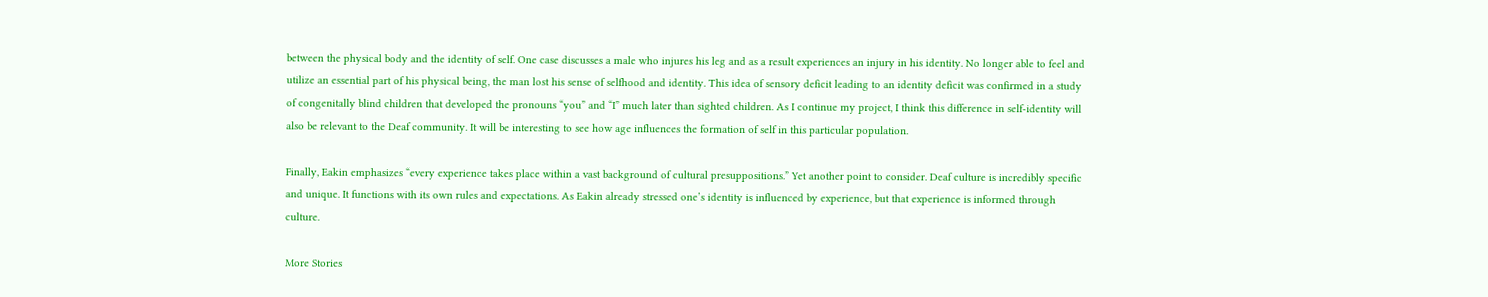between the physical body and the identity of self. One case discusses a male who injures his leg and as a result experiences an injury in his identity. No longer able to feel and utilize an essential part of his physical being, the man lost his sense of selfhood and identity. This idea of sensory deficit leading to an identity deficit was confirmed in a study of congenitally blind children that developed the pronouns “you” and “I” much later than sighted children. As I continue my project, I think this difference in self-identity will also be relevant to the Deaf community. It will be interesting to see how age influences the formation of self in this particular population.

Finally, Eakin emphasizes “every experience takes place within a vast background of cultural presuppositions.” Yet another point to consider. Deaf culture is incredibly specific and unique. It functions with its own rules and expectations. As Eakin already stressed one’s identity is influenced by experience, but that experience is informed through culture.

More Stories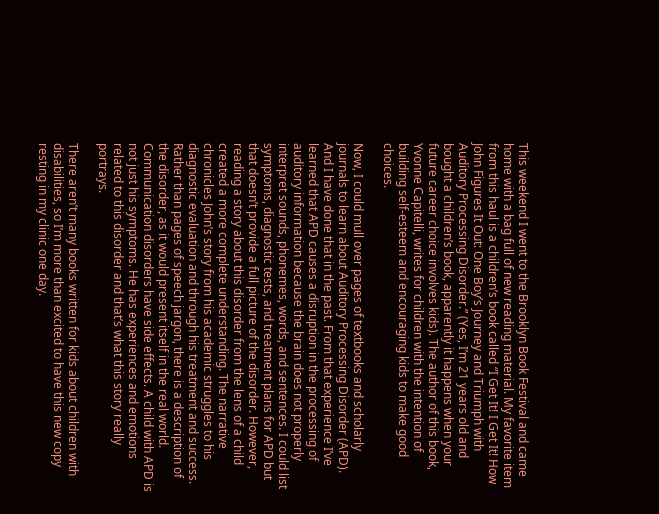This weekend I went to the Brooklyn Book Festival and came home with a bag full of new reading material. My favorite item from this haul is a children’s book called “I Get It! I Get It! How John Figures It Out: One Boy’s Journey and Triumph with Auditory Processing Disorder.” (Yes, I’m 21 years old and bought a children’s book, apparently it happens when your future career choice involves kids). The author of this book, Yvonne Capitelli, writes for children with the intention of building self-esteem and encouraging kids to make good choices.

Now, I could mull over pages of textbooks and scholarly journals to learn about Auditory Processing Disorder (APD). And I have done that in the past. From that experience I’ve learned that APD causes a disruption in the processing of auditory information because the brain does not properly interpret sounds, phonemes, words, and sentences. I could list symptoms, diagnostic tests, and treatment plans for APD but that doesn’t provide a full picture of the disorder. However, reading a story about this disorder from the lens of a child created a more complete understanding. The narrative chronicles John’s story from his academic struggles to his diagnostic evaluation and through his treatment and success. Rather than pages of speech jargon, there is a description of the disorder, as it would present itself in the real world. Communication disorders have side effects. A child with APD is not just his symptoms. He has experiences and emotions related to this disorder and that’s what this story really portrays.

There aren’t many books written for kids about children with disabilities, so I’m more than excited to have this new copy resting in my clinic one day.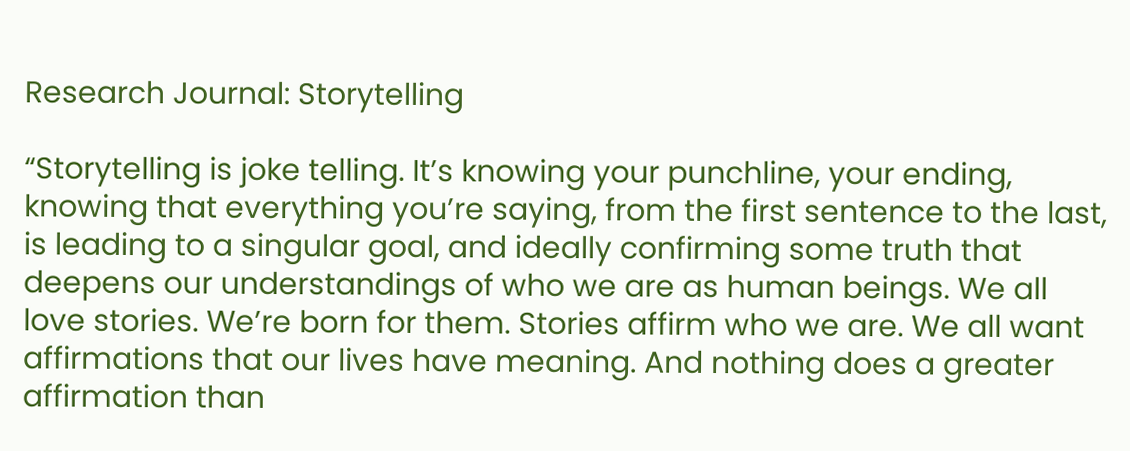Research Journal: Storytelling

“Storytelling is joke telling. It’s knowing your punchline, your ending, knowing that everything you’re saying, from the first sentence to the last, is leading to a singular goal, and ideally confirming some truth that deepens our understandings of who we are as human beings. We all love stories. We’re born for them. Stories affirm who we are. We all want affirmations that our lives have meaning. And nothing does a greater affirmation than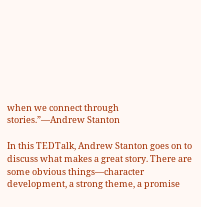when we connect through stories.”—Andrew Stanton

In this TEDTalk, Andrew Stanton goes on to discuss what makes a great story. There are some obvious things—character development, a strong theme, a promise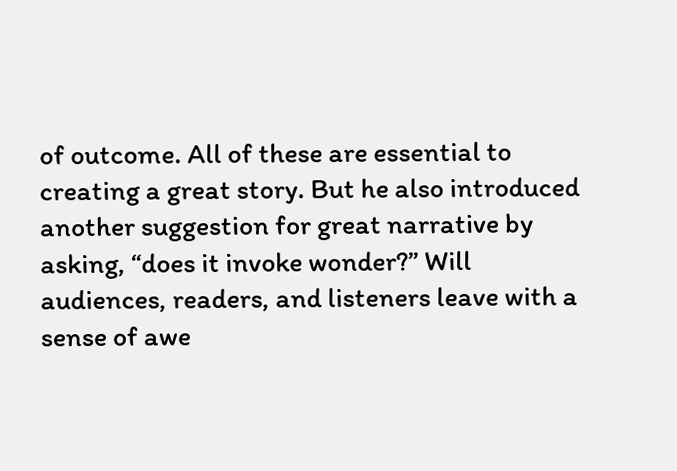of outcome. All of these are essential to creating a great story. But he also introduced another suggestion for great narrative by asking, “does it invoke wonder?” Will audiences, readers, and listeners leave with a sense of awe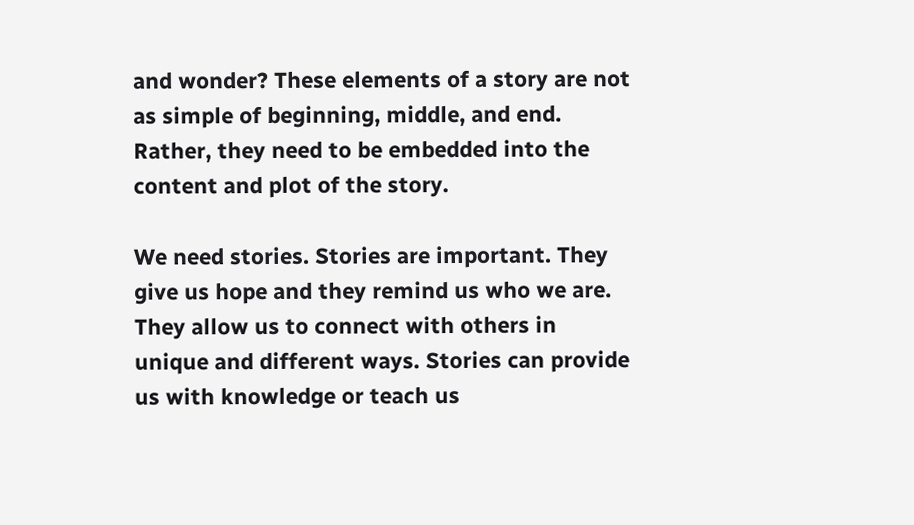and wonder? These elements of a story are not as simple of beginning, middle, and end. Rather, they need to be embedded into the content and plot of the story.

We need stories. Stories are important. They give us hope and they remind us who we are. They allow us to connect with others in unique and different ways. Stories can provide us with knowledge or teach us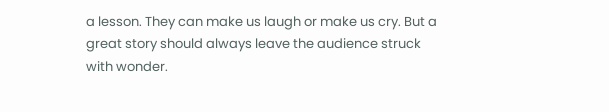a lesson. They can make us laugh or make us cry. But a great story should always leave the audience struck with wonder.